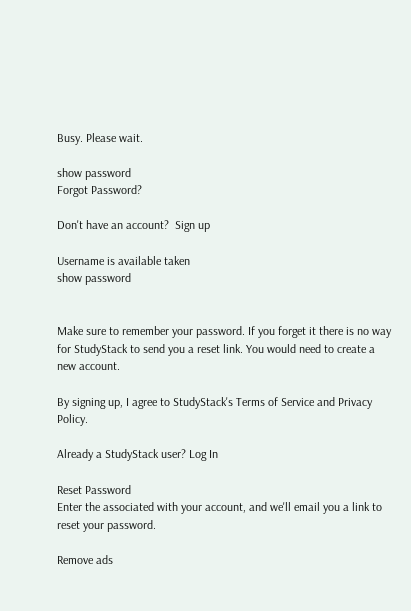Busy. Please wait.

show password
Forgot Password?

Don't have an account?  Sign up

Username is available taken
show password


Make sure to remember your password. If you forget it there is no way for StudyStack to send you a reset link. You would need to create a new account.

By signing up, I agree to StudyStack's Terms of Service and Privacy Policy.

Already a StudyStack user? Log In

Reset Password
Enter the associated with your account, and we'll email you a link to reset your password.

Remove ads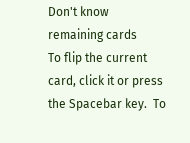Don't know
remaining cards
To flip the current card, click it or press the Spacebar key.  To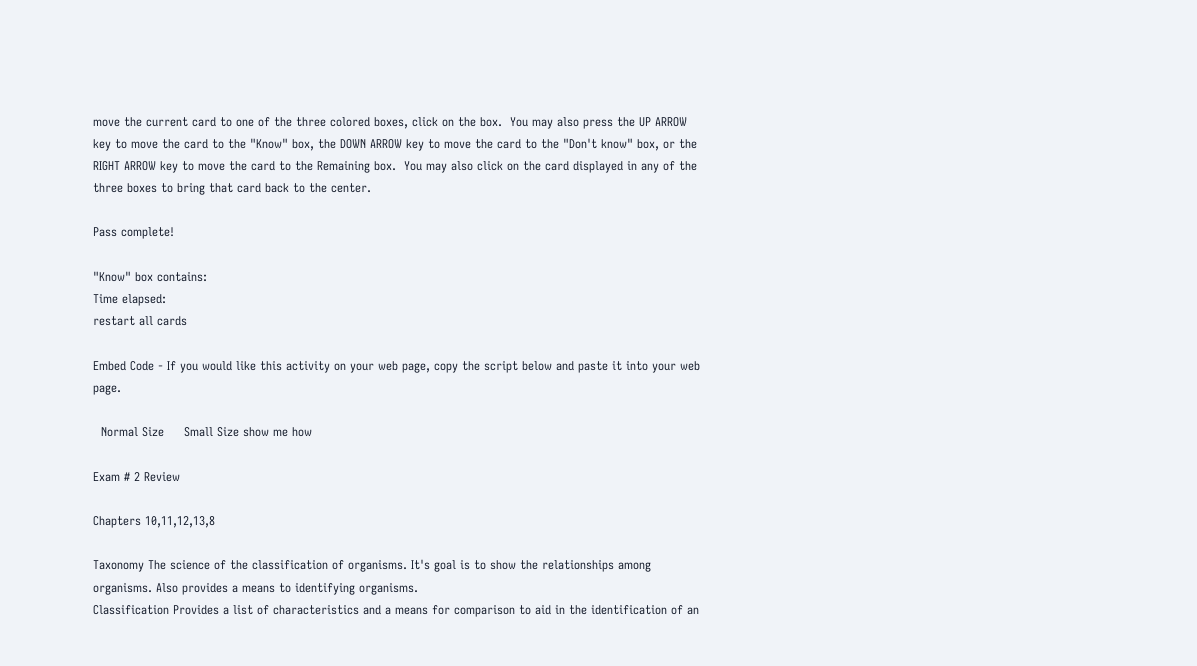move the current card to one of the three colored boxes, click on the box.  You may also press the UP ARROW key to move the card to the "Know" box, the DOWN ARROW key to move the card to the "Don't know" box, or the RIGHT ARROW key to move the card to the Remaining box.  You may also click on the card displayed in any of the three boxes to bring that card back to the center.

Pass complete!

"Know" box contains:
Time elapsed:
restart all cards

Embed Code - If you would like this activity on your web page, copy the script below and paste it into your web page.

  Normal Size     Small Size show me how

Exam # 2 Review

Chapters 10,11,12,13,8

Taxonomy The science of the classification of organisms. It's goal is to show the relationships among organisms. Also provides a means to identifying organisms.
Classification Provides a list of characteristics and a means for comparison to aid in the identification of an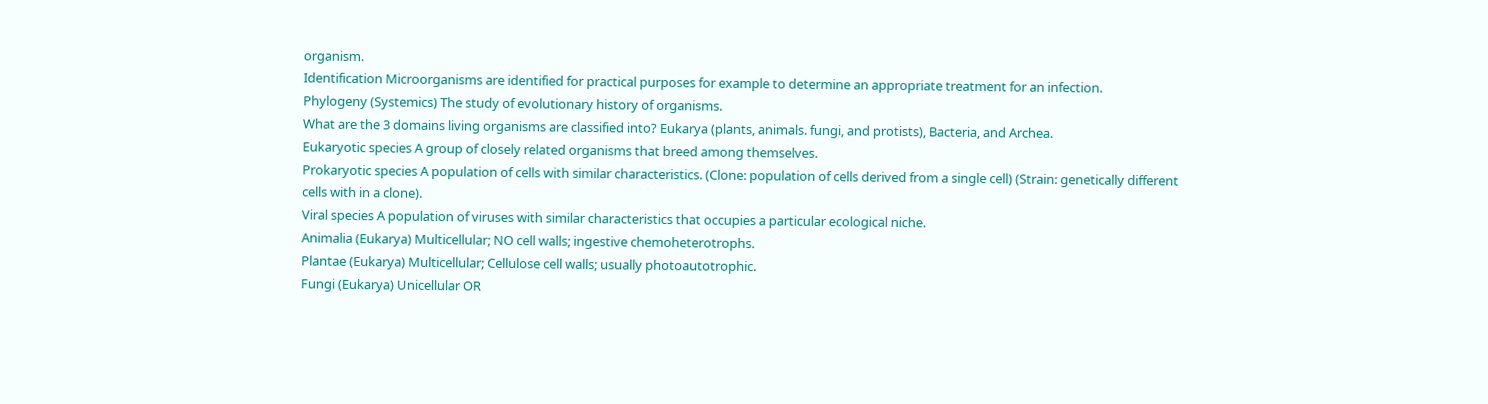organism.
Identification Microorganisms are identified for practical purposes for example to determine an appropriate treatment for an infection.
Phylogeny (Systemics) The study of evolutionary history of organisms.
What are the 3 domains living organisms are classified into? Eukarya (plants, animals. fungi, and protists), Bacteria, and Archea.
Eukaryotic species A group of closely related organisms that breed among themselves.
Prokaryotic species A population of cells with similar characteristics. (Clone: population of cells derived from a single cell) (Strain: genetically different cells with in a clone).
Viral species A population of viruses with similar characteristics that occupies a particular ecological niche.
Animalia (Eukarya) Multicellular; NO cell walls; ingestive chemoheterotrophs.
Plantae (Eukarya) Multicellular; Cellulose cell walls; usually photoautotrophic.
Fungi (Eukarya) Unicellular OR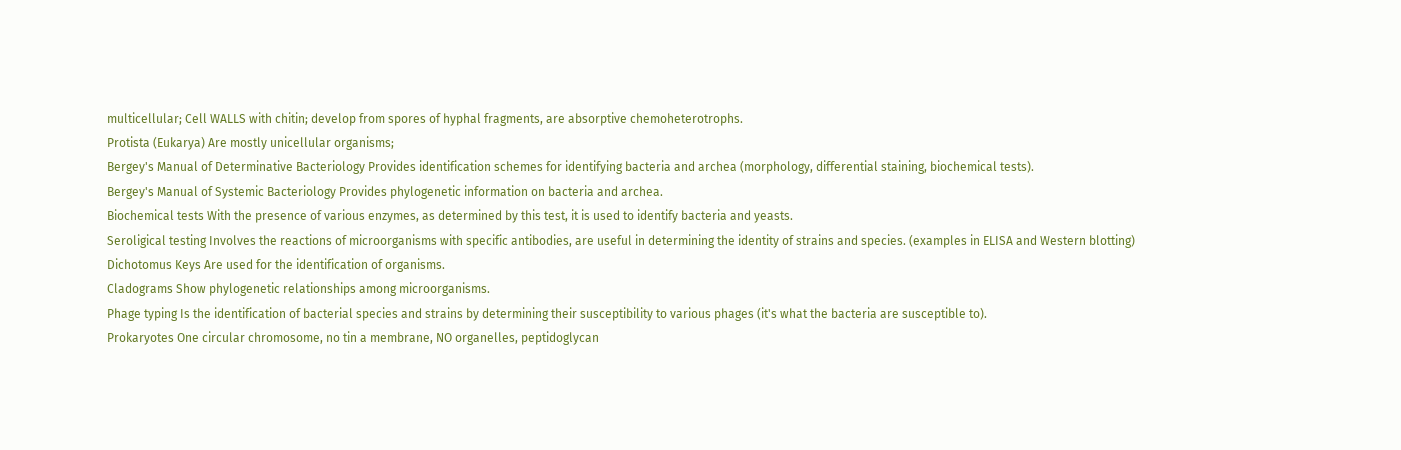multicellular; Cell WALLS with chitin; develop from spores of hyphal fragments, are absorptive chemoheterotrophs.
Protista (Eukarya) Are mostly unicellular organisms;
Bergey's Manual of Determinative Bacteriology Provides identification schemes for identifying bacteria and archea (morphology, differential staining, biochemical tests).
Bergey's Manual of Systemic Bacteriology Provides phylogenetic information on bacteria and archea.
Biochemical tests With the presence of various enzymes, as determined by this test, it is used to identify bacteria and yeasts.
Seroligical testing Involves the reactions of microorganisms with specific antibodies, are useful in determining the identity of strains and species. (examples in ELISA and Western blotting)
Dichotomus Keys Are used for the identification of organisms.
Cladograms Show phylogenetic relationships among microorganisms.
Phage typing Is the identification of bacterial species and strains by determining their susceptibility to various phages (it's what the bacteria are susceptible to).
Prokaryotes One circular chromosome, no tin a membrane, NO organelles, peptidoglycan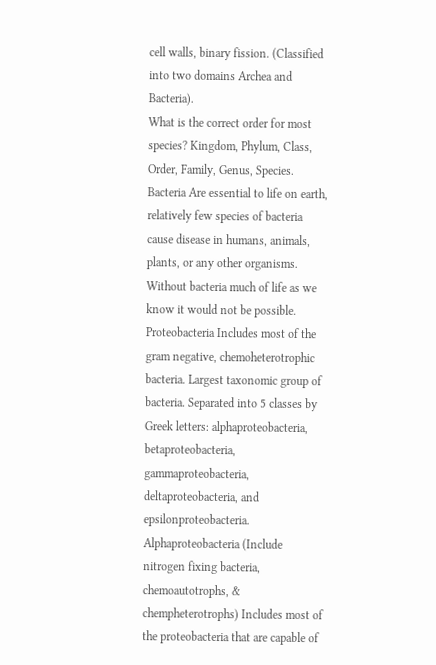cell walls, binary fission. (Classified into two domains Archea and Bacteria).
What is the correct order for most species? Kingdom, Phylum, Class, Order, Family, Genus, Species.
Bacteria Are essential to life on earth, relatively few species of bacteria cause disease in humans, animals, plants, or any other organisms. Without bacteria much of life as we know it would not be possible.
Proteobacteria Includes most of the gram negative, chemoheterotrophic bacteria. Largest taxonomic group of bacteria. Separated into 5 classes by Greek letters: alphaproteobacteria, betaproteobacteria, gammaproteobacteria, deltaproteobacteria, and epsilonproteobacteria.
Alphaproteobacteria (Include nitrogen fixing bacteria, chemoautotrophs, & chempheterotrophs) Includes most of the proteobacteria that are capable of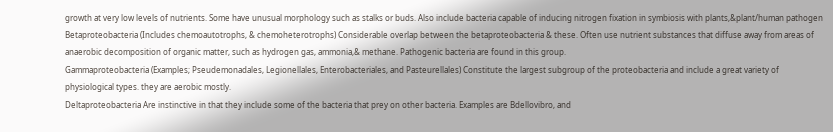growth at very low levels of nutrients. Some have unusual morphology such as stalks or buds. Also include bacteria capable of inducing nitrogen fixation in symbiosis with plants,&plant/human pathogen
Betaproteobacteria (Includes chemoautotrophs, & chemoheterotrophs) Considerable overlap between the betaproteobacteria & these. Often use nutrient substances that diffuse away from areas of anaerobic decomposition of organic matter, such as hydrogen gas, ammonia,& methane. Pathogenic bacteria are found in this group.
Gammaproteobacteria (Examples; Pseudemonadales, Legionellales, Enterobacteriales, and Pasteurellales) Constitute the largest subgroup of the proteobacteria and include a great variety of physiological types. they are aerobic mostly.
Deltaproteobacteria Are instinctive in that they include some of the bacteria that prey on other bacteria. Examples are Bdellovibro, and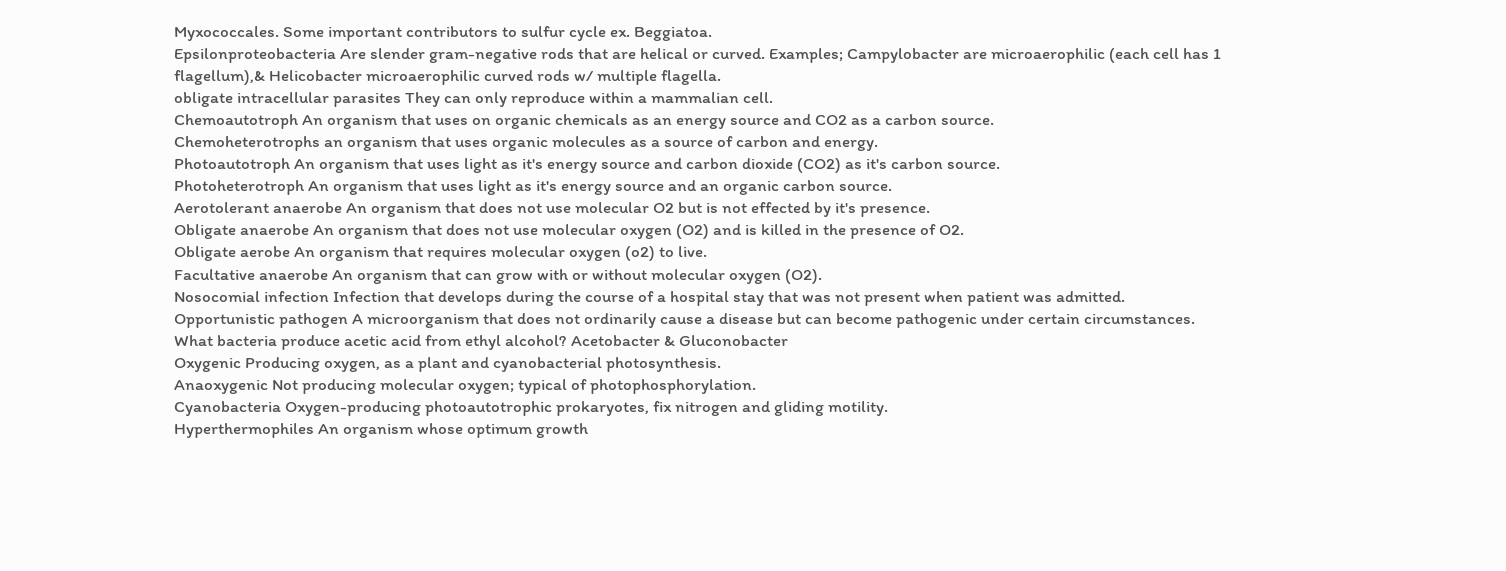Myxococcales. Some important contributors to sulfur cycle ex. Beggiatoa.
Epsilonproteobacteria Are slender gram-negative rods that are helical or curved. Examples; Campylobacter are microaerophilic (each cell has 1 flagellum),& Helicobacter microaerophilic curved rods w/ multiple flagella.
obligate intracellular parasites They can only reproduce within a mammalian cell.
Chemoautotroph An organism that uses on organic chemicals as an energy source and CO2 as a carbon source.
Chemoheterotrophs an organism that uses organic molecules as a source of carbon and energy.
Photoautotroph An organism that uses light as it's energy source and carbon dioxide (CO2) as it's carbon source.
Photoheterotroph An organism that uses light as it's energy source and an organic carbon source.
Aerotolerant anaerobe An organism that does not use molecular O2 but is not effected by it's presence.
Obligate anaerobe An organism that does not use molecular oxygen (O2) and is killed in the presence of O2.
Obligate aerobe An organism that requires molecular oxygen (o2) to live.
Facultative anaerobe An organism that can grow with or without molecular oxygen (O2).
Nosocomial infection Infection that develops during the course of a hospital stay that was not present when patient was admitted.
Opportunistic pathogen A microorganism that does not ordinarily cause a disease but can become pathogenic under certain circumstances.
What bacteria produce acetic acid from ethyl alcohol? Acetobacter & Gluconobacter
Oxygenic Producing oxygen, as a plant and cyanobacterial photosynthesis.
Anaoxygenic Not producing molecular oxygen; typical of photophosphorylation.
Cyanobacteria Oxygen-producing photoautotrophic prokaryotes, fix nitrogen and gliding motility.
Hyperthermophiles An organism whose optimum growth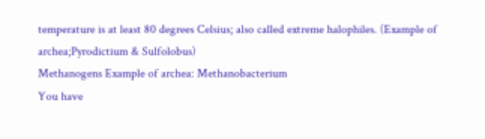temperature is at least 80 degrees Celsius; also called extreme halophiles. (Example of archea;Pyrodictium & Sulfolobus)
Methanogens Example of archea: Methanobacterium
You have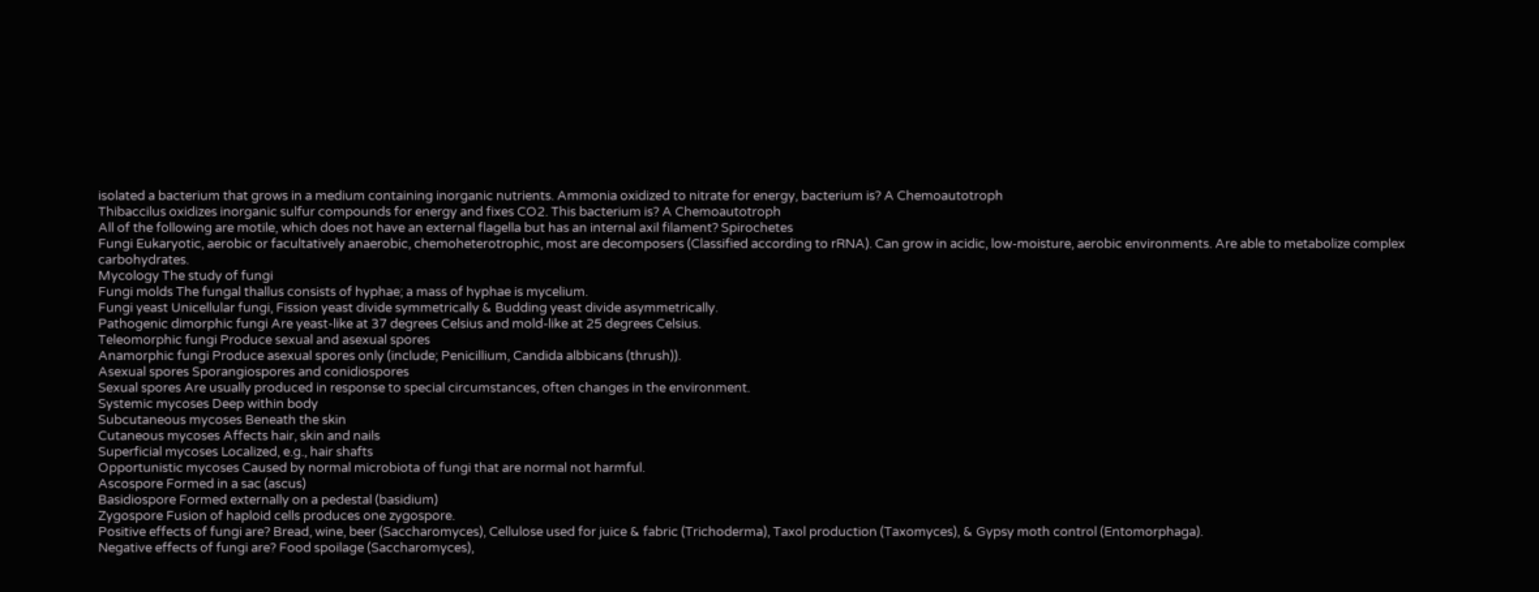isolated a bacterium that grows in a medium containing inorganic nutrients. Ammonia oxidized to nitrate for energy, bacterium is? A Chemoautotroph
Thibaccilus oxidizes inorganic sulfur compounds for energy and fixes CO2. This bacterium is? A Chemoautotroph
All of the following are motile, which does not have an external flagella but has an internal axil filament? Spirochetes
Fungi Eukaryotic, aerobic or facultatively anaerobic, chemoheterotrophic, most are decomposers (Classified according to rRNA). Can grow in acidic, low-moisture, aerobic environments. Are able to metabolize complex carbohydrates.
Mycology The study of fungi
Fungi molds The fungal thallus consists of hyphae; a mass of hyphae is mycelium.
Fungi yeast Unicellular fungi, Fission yeast divide symmetrically & Budding yeast divide asymmetrically.
Pathogenic dimorphic fungi Are yeast-like at 37 degrees Celsius and mold-like at 25 degrees Celsius.
Teleomorphic fungi Produce sexual and asexual spores
Anamorphic fungi Produce asexual spores only (include; Penicillium, Candida albbicans (thrush)).
Asexual spores Sporangiospores and conidiospores
Sexual spores Are usually produced in response to special circumstances, often changes in the environment.
Systemic mycoses Deep within body
Subcutaneous mycoses Beneath the skin
Cutaneous mycoses Affects hair, skin and nails
Superficial mycoses Localized, e.g., hair shafts
Opportunistic mycoses Caused by normal microbiota of fungi that are normal not harmful.
Ascospore Formed in a sac (ascus)
Basidiospore Formed externally on a pedestal (basidium)
Zygospore Fusion of haploid cells produces one zygospore.
Positive effects of fungi are? Bread, wine, beer (Saccharomyces), Cellulose used for juice & fabric (Trichoderma), Taxol production (Taxomyces), & Gypsy moth control (Entomorphaga).
Negative effects of fungi are? Food spoilage (Saccharomyces),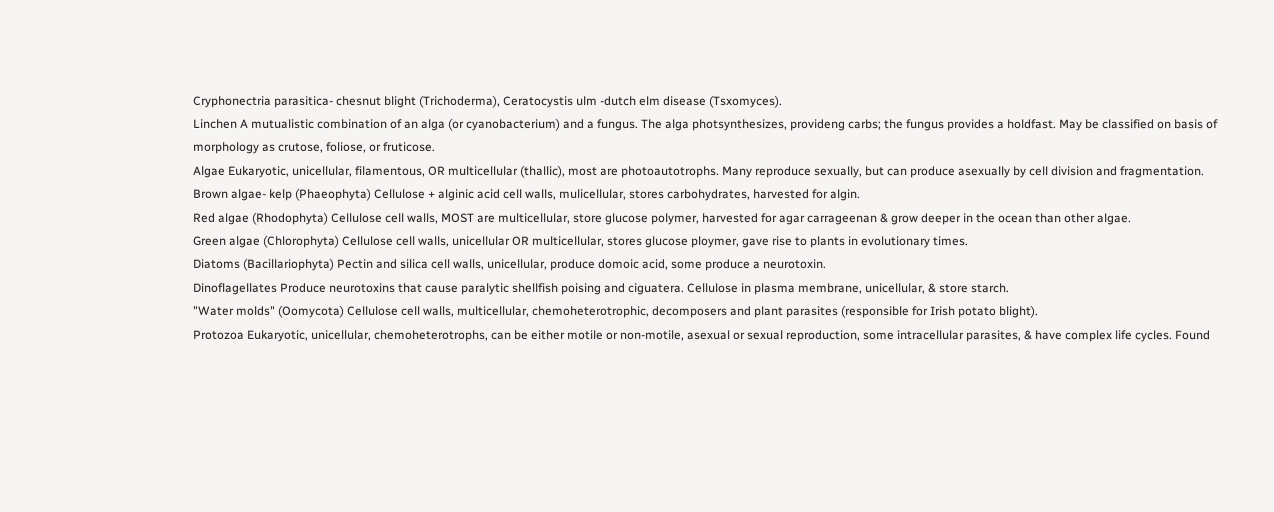Cryphonectria parasitica- chesnut blight (Trichoderma), Ceratocystis ulm -dutch elm disease (Tsxomyces).
Linchen A mutualistic combination of an alga (or cyanobacterium) and a fungus. The alga photsynthesizes, provideng carbs; the fungus provides a holdfast. May be classified on basis of morphology as crutose, foliose, or fruticose.
Algae Eukaryotic, unicellular, filamentous, OR multicellular (thallic), most are photoautotrophs. Many reproduce sexually, but can produce asexually by cell division and fragmentation.
Brown algae- kelp (Phaeophyta) Cellulose + alginic acid cell walls, mulicellular, stores carbohydrates, harvested for algin.
Red algae (Rhodophyta) Cellulose cell walls, MOST are multicellular, store glucose polymer, harvested for agar carrageenan & grow deeper in the ocean than other algae.
Green algae (Chlorophyta) Cellulose cell walls, unicellular OR multicellular, stores glucose ploymer, gave rise to plants in evolutionary times.
Diatoms (Bacillariophyta) Pectin and silica cell walls, unicellular, produce domoic acid, some produce a neurotoxin.
Dinoflagellates Produce neurotoxins that cause paralytic shellfish poising and ciguatera. Cellulose in plasma membrane, unicellular, & store starch.
"Water molds" (Oomycota) Cellulose cell walls, multicellular, chemoheterotrophic, decomposers and plant parasites (responsible for Irish potato blight).
Protozoa Eukaryotic, unicellular, chemoheterotrophs, can be either motile or non-motile, asexual or sexual reproduction, some intracellular parasites, & have complex life cycles. Found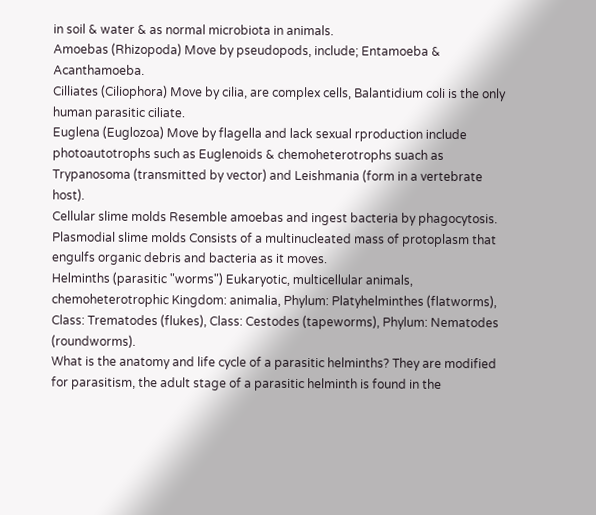in soil & water & as normal microbiota in animals.
Amoebas (Rhizopoda) Move by pseudopods, include; Entamoeba & Acanthamoeba.
Cilliates (Ciliophora) Move by cilia, are complex cells, Balantidium coli is the only human parasitic ciliate.
Euglena (Euglozoa) Move by flagella and lack sexual rproduction include photoautotrophs such as Euglenoids & chemoheterotrophs suach as Trypanosoma (transmitted by vector) and Leishmania (form in a vertebrate host).
Cellular slime molds Resemble amoebas and ingest bacteria by phagocytosis.
Plasmodial slime molds Consists of a multinucleated mass of protoplasm that engulfs organic debris and bacteria as it moves.
Helminths (parasitic "worms") Eukaryotic, multicellular animals, chemoheterotrophic Kingdom: animalia, Phylum: Platyhelminthes (flatworms), Class: Trematodes (flukes), Class: Cestodes (tapeworms), Phylum: Nematodes (roundworms).
What is the anatomy and life cycle of a parasitic helminths? They are modified for parasitism, the adult stage of a parasitic helminth is found in the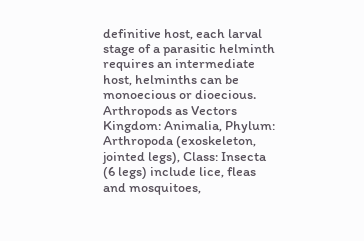definitive host, each larval stage of a parasitic helminth requires an intermediate host, helminths can be monoecious or dioecious.
Arthropods as Vectors Kingdom: Animalia, Phylum: Arthropoda (exoskeleton, jointed legs), Class: Insecta (6 legs) include lice, fleas and mosquitoes,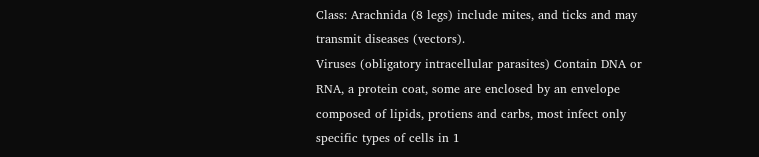Class: Arachnida (8 legs) include mites, and ticks and may transmit diseases (vectors).
Viruses (obligatory intracellular parasites) Contain DNA or RNA, a protein coat, some are enclosed by an envelope composed of lipids, protiens and carbs, most infect only specific types of cells in 1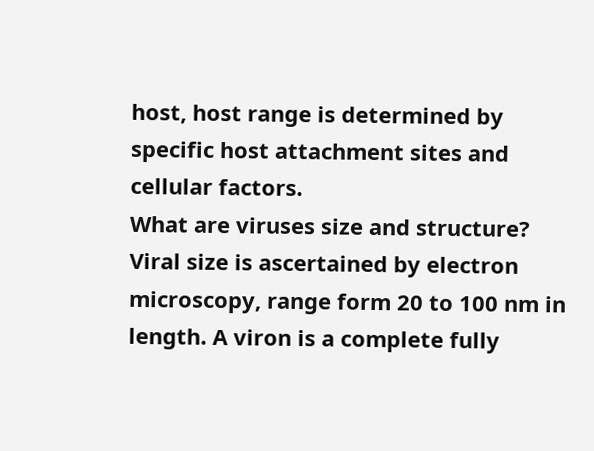host, host range is determined by specific host attachment sites and cellular factors.
What are viruses size and structure? Viral size is ascertained by electron microscopy, range form 20 to 100 nm in length. A viron is a complete fully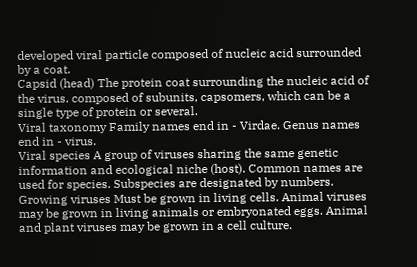developed viral particle composed of nucleic acid surrounded by a coat.
Capsid (head) The protein coat surrounding the nucleic acid of the virus. composed of subunits, capsomers, which can be a single type of protein or several.
Viral taxonomy Family names end in - Virdae. Genus names end in - virus.
Viral species A group of viruses sharing the same genetic information and ecological niche (host). Common names are used for species. Subspecies are designated by numbers.
Growing viruses Must be grown in living cells. Animal viruses may be grown in living animals or embryonated eggs. Animal and plant viruses may be grown in a cell culture.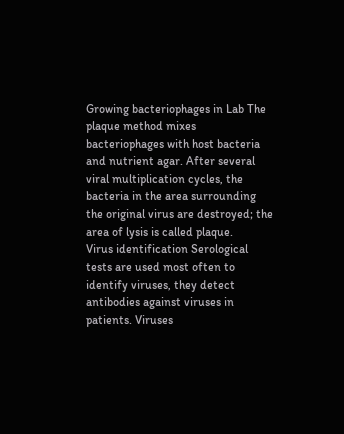Growing bacteriophages in Lab The plaque method mixes bacteriophages with host bacteria and nutrient agar. After several viral multiplication cycles, the bacteria in the area surrounding the original virus are destroyed; the area of lysis is called plaque.
Virus identification Serological tests are used most often to identify viruses, they detect antibodies against viruses in patients. Viruses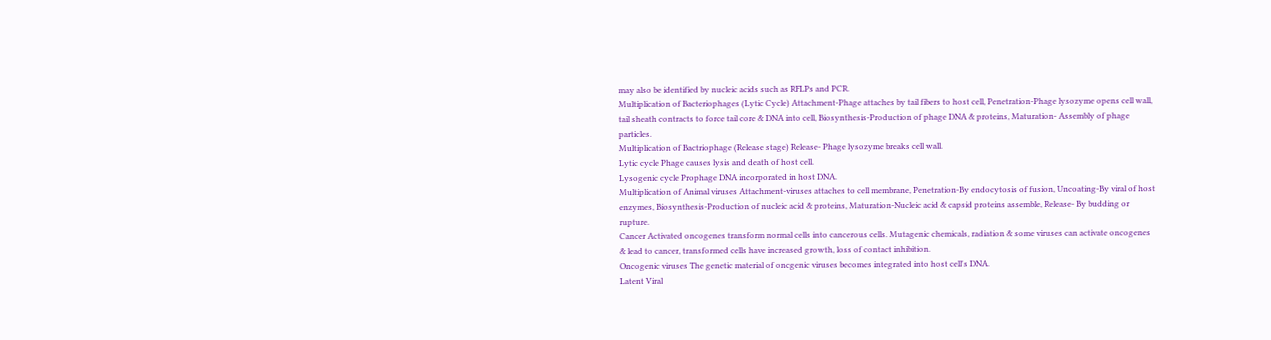may also be identified by nucleic acids such as RFLPs and PCR.
Multiplication of Bacteriophages (Lytic Cycle) Attachment-Phage attaches by tail fibers to host cell, Penetration-Phage lysozyme opens cell wall, tail sheath contracts to force tail core & DNA into cell, Biosynthesis-Production of phage DNA & proteins, Maturation- Assembly of phage particles.
Multiplication of Bactriophage (Release stage) Release- Phage lysozyme breaks cell wall.
Lytic cycle Phage causes lysis and death of host cell.
Lysogenic cycle Prophage DNA incorporated in host DNA.
Multiplication of Animal viruses Attachment-viruses attaches to cell membrane, Penetration-By endocytosis of fusion, Uncoating-By viral of host enzymes, Biosynthesis-Production of nucleic acid & proteins, Maturation-Nucleic acid & capsid proteins assemble, Release- By budding or rupture.
Cancer Activated oncogenes transform normal cells into cancerous cells. Mutagenic chemicals, radiation & some viruses can activate oncogenes & lead to cancer, transformed cells have increased growth, loss of contact inhibition.
Oncogenic viruses The genetic material of oncgenic viruses becomes integrated into host cell's DNA.
Latent Viral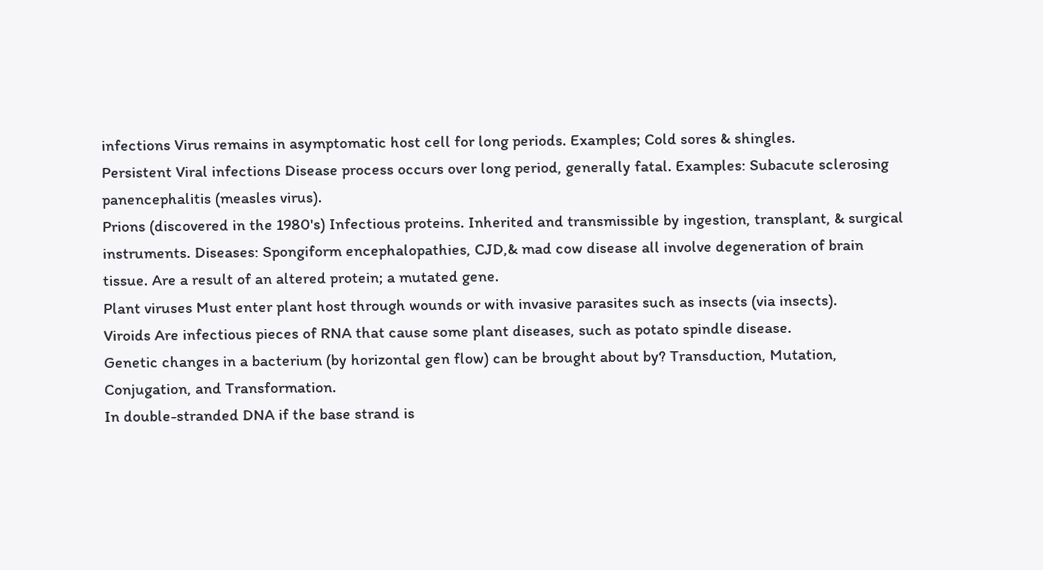infections Virus remains in asymptomatic host cell for long periods. Examples; Cold sores & shingles.
Persistent Viral infections Disease process occurs over long period, generally fatal. Examples: Subacute sclerosing panencephalitis (measles virus).
Prions (discovered in the 1980's) Infectious proteins. Inherited and transmissible by ingestion, transplant, & surgical instruments. Diseases: Spongiform encephalopathies, CJD,& mad cow disease all involve degeneration of brain tissue. Are a result of an altered protein; a mutated gene.
Plant viruses Must enter plant host through wounds or with invasive parasites such as insects (via insects).
Viroids Are infectious pieces of RNA that cause some plant diseases, such as potato spindle disease.
Genetic changes in a bacterium (by horizontal gen flow) can be brought about by? Transduction, Mutation, Conjugation, and Transformation.
In double-stranded DNA if the base strand is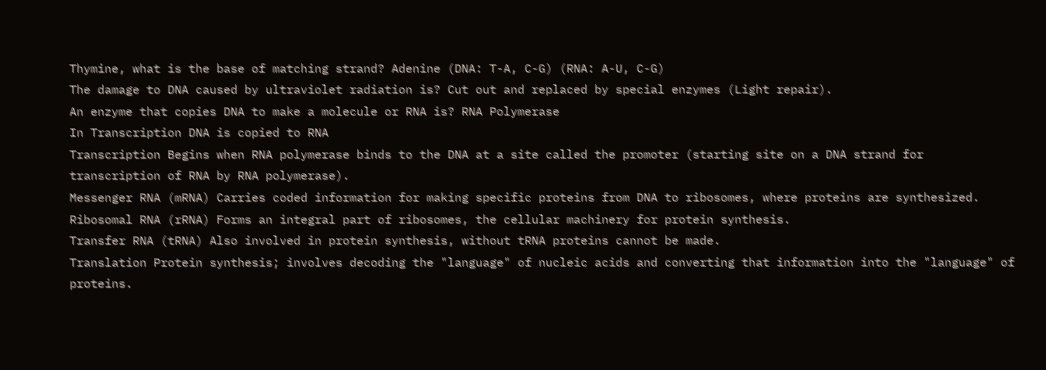Thymine, what is the base of matching strand? Adenine (DNA: T-A, C-G) (RNA: A-U, C-G)
The damage to DNA caused by ultraviolet radiation is? Cut out and replaced by special enzymes (Light repair).
An enzyme that copies DNA to make a molecule or RNA is? RNA Polymerase
In Transcription DNA is copied to RNA
Transcription Begins when RNA polymerase binds to the DNA at a site called the promoter (starting site on a DNA strand for transcription of RNA by RNA polymerase).
Messenger RNA (mRNA) Carries coded information for making specific proteins from DNA to ribosomes, where proteins are synthesized.
Ribosomal RNA (rRNA) Forms an integral part of ribosomes, the cellular machinery for protein synthesis.
Transfer RNA (tRNA) Also involved in protein synthesis, without tRNA proteins cannot be made.
Translation Protein synthesis; involves decoding the "language" of nucleic acids and converting that information into the "language" of proteins.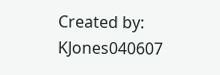Created by: KJones040607